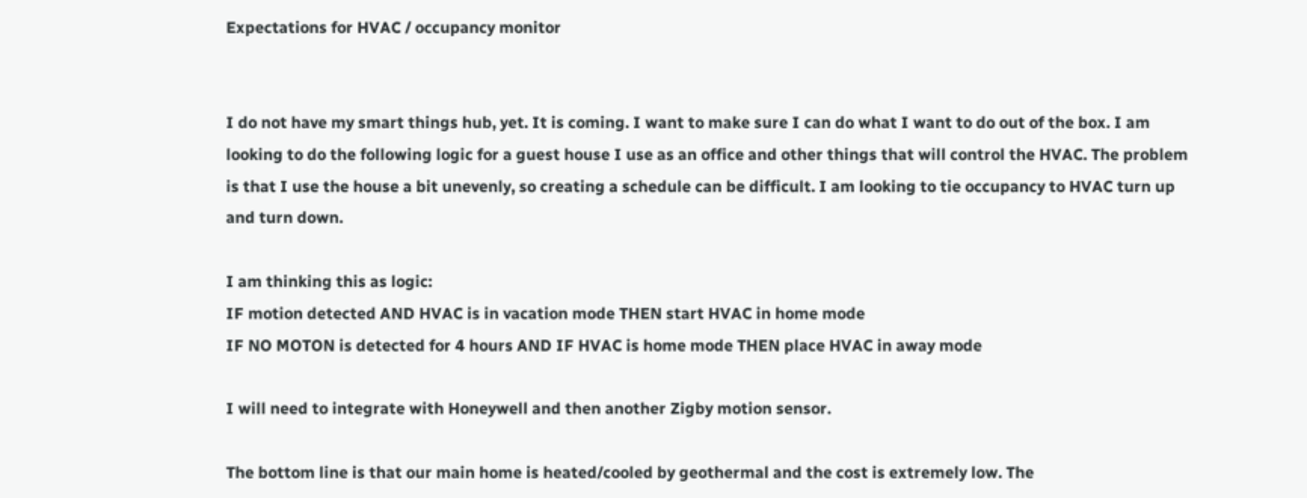Expectations for HVAC / occupancy monitor


I do not have my smart things hub, yet. It is coming. I want to make sure I can do what I want to do out of the box. I am looking to do the following logic for a guest house I use as an office and other things that will control the HVAC. The problem is that I use the house a bit unevenly, so creating a schedule can be difficult. I am looking to tie occupancy to HVAC turn up and turn down.

I am thinking this as logic:
IF motion detected AND HVAC is in vacation mode THEN start HVAC in home mode
IF NO MOTON is detected for 4 hours AND IF HVAC is home mode THEN place HVAC in away mode

I will need to integrate with Honeywell and then another Zigby motion sensor.

The bottom line is that our main home is heated/cooled by geothermal and the cost is extremely low. The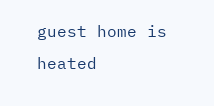guest home is heated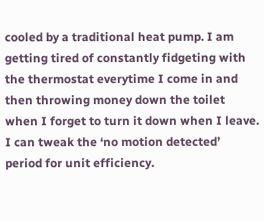cooled by a traditional heat pump. I am getting tired of constantly fidgeting with the thermostat everytime I come in and then throwing money down the toilet when I forget to turn it down when I leave. I can tweak the ‘no motion detected’ period for unit efficiency.